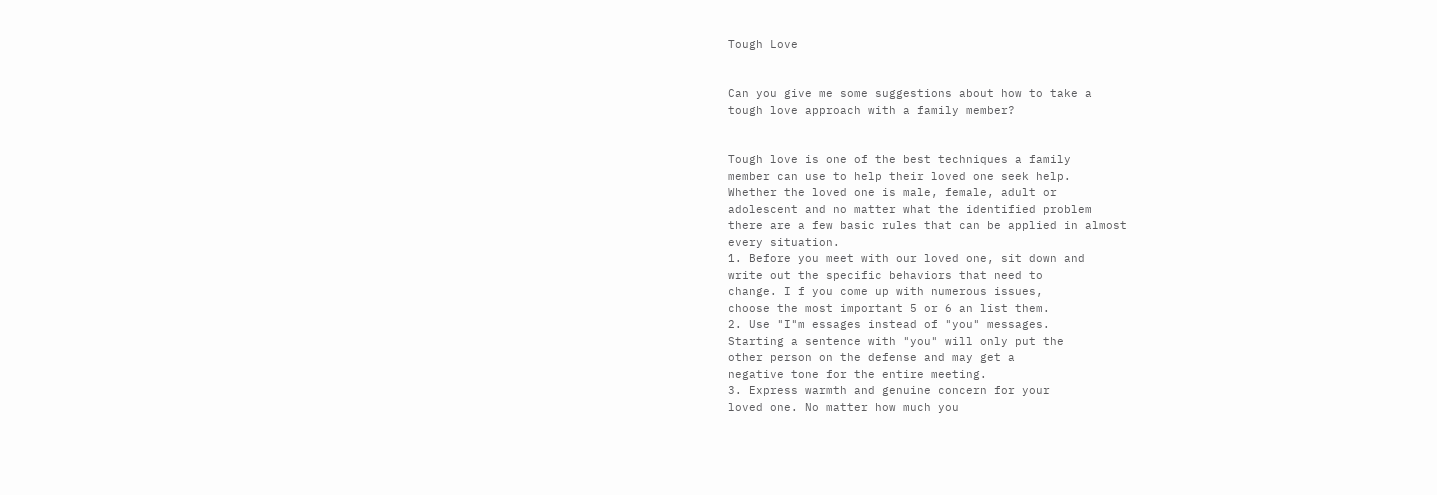Tough Love


Can you give me some suggestions about how to take a
tough love approach with a family member?


Tough love is one of the best techniques a family
member can use to help their loved one seek help.
Whether the loved one is male, female, adult or
adolescent and no matter what the identified problem
there are a few basic rules that can be applied in almost
every situation.
1. Before you meet with our loved one, sit down and
write out the specific behaviors that need to
change. I f you come up with numerous issues,
choose the most important 5 or 6 an list them.
2. Use "I"m essages instead of "you" messages.
Starting a sentence with "you" will only put the
other person on the defense and may get a
negative tone for the entire meeting.
3. Express warmth and genuine concern for your
loved one. No matter how much you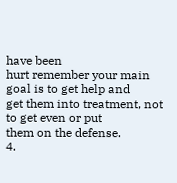have been
hurt remember your main goal is to get help and
get them into treatment, not to get even or put
them on the defense.
4.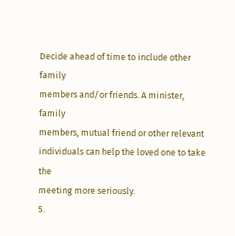Decide ahead of time to include other family
members and/or friends. A minister, family
members, mutual friend or other relevant
individuals can help the loved one to take the
meeting more seriously.
5.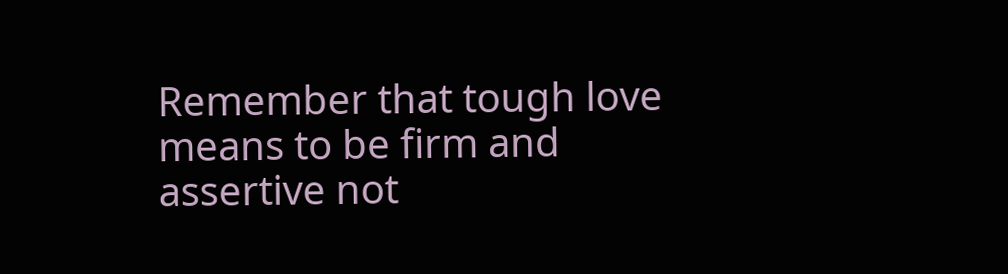Remember that tough love means to be firm and
assertive not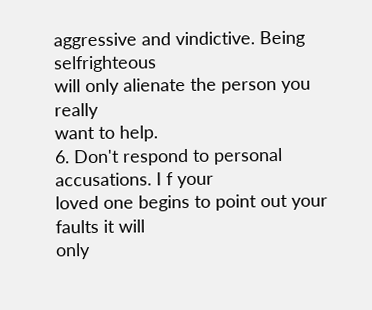aggressive and vindictive. Being selfrighteous
will only alienate the person you really
want to help.
6. Don't respond to personal accusations. I f your
loved one begins to point out your faults it will
only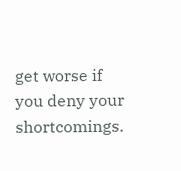get worse if you deny your shortcomings.